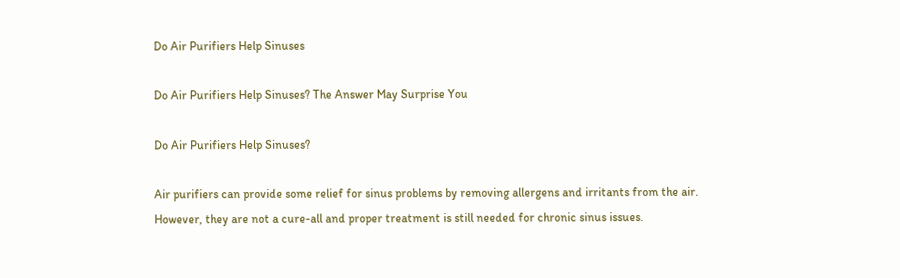Do Air Purifiers Help Sinuses

Do Air Purifiers Help Sinuses? The Answer May Surprise You

Do Air Purifiers Help Sinuses?

Air purifiers can provide some relief for sinus problems by removing allergens and irritants from the air. However, they are not a cure-all and proper treatment is still needed for chronic sinus issues.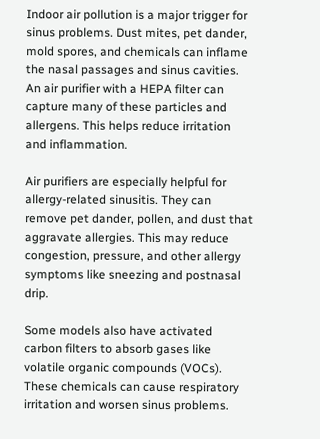Indoor air pollution is a major trigger for sinus problems. Dust mites, pet dander, mold spores, and chemicals can inflame the nasal passages and sinus cavities. An air purifier with a HEPA filter can capture many of these particles and allergens. This helps reduce irritation and inflammation.

Air purifiers are especially helpful for allergy-related sinusitis. They can remove pet dander, pollen, and dust that aggravate allergies. This may reduce congestion, pressure, and other allergy symptoms like sneezing and postnasal drip.

Some models also have activated carbon filters to absorb gases like volatile organic compounds (VOCs). These chemicals can cause respiratory irritation and worsen sinus problems.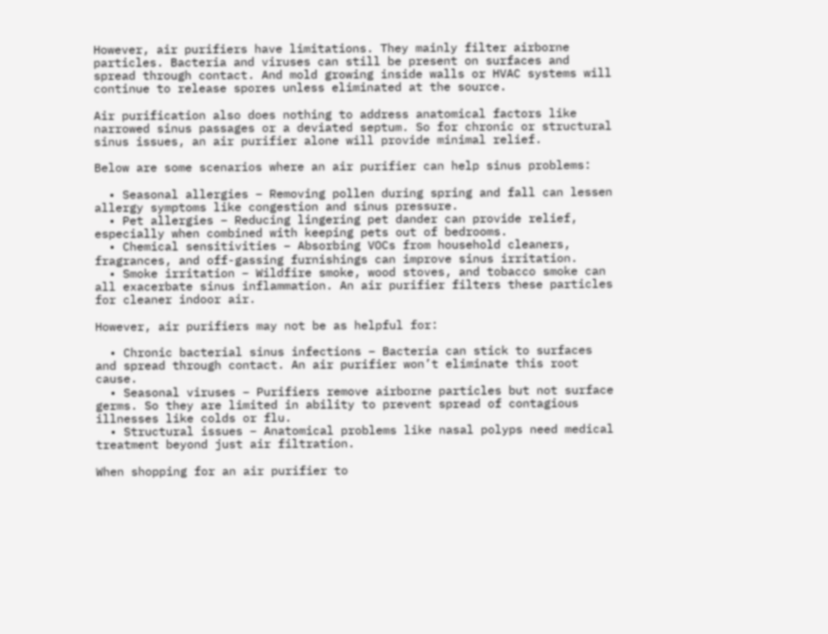However, air purifiers have limitations. They mainly filter airborne particles. Bacteria and viruses can still be present on surfaces and spread through contact. And mold growing inside walls or HVAC systems will continue to release spores unless eliminated at the source.

Air purification also does nothing to address anatomical factors like narrowed sinus passages or a deviated septum. So for chronic or structural sinus issues, an air purifier alone will provide minimal relief.

Below are some scenarios where an air purifier can help sinus problems:

  • Seasonal allergies – Removing pollen during spring and fall can lessen allergy symptoms like congestion and sinus pressure.
  • Pet allergies – Reducing lingering pet dander can provide relief, especially when combined with keeping pets out of bedrooms.
  • Chemical sensitivities – Absorbing VOCs from household cleaners, fragrances, and off-gassing furnishings can improve sinus irritation.
  • Smoke irritation – Wildfire smoke, wood stoves, and tobacco smoke can all exacerbate sinus inflammation. An air purifier filters these particles for cleaner indoor air.

However, air purifiers may not be as helpful for:

  • Chronic bacterial sinus infections – Bacteria can stick to surfaces and spread through contact. An air purifier won’t eliminate this root cause.
  • Seasonal viruses – Purifiers remove airborne particles but not surface germs. So they are limited in ability to prevent spread of contagious illnesses like colds or flu.
  • Structural issues – Anatomical problems like nasal polyps need medical treatment beyond just air filtration.

When shopping for an air purifier to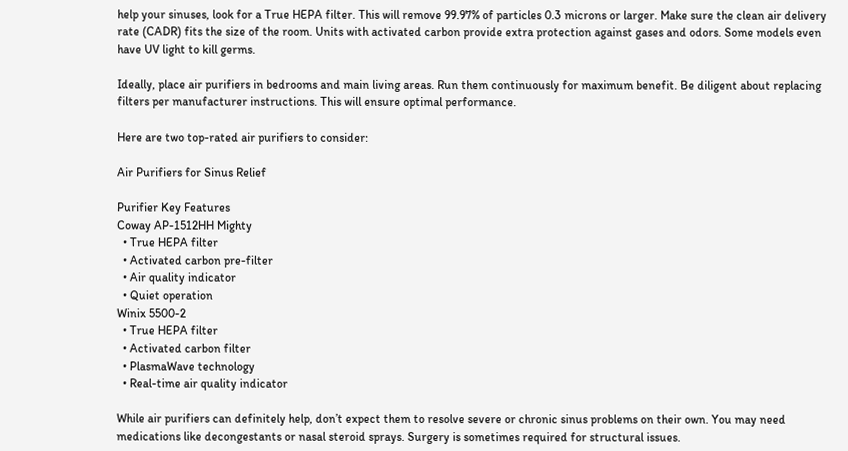help your sinuses, look for a True HEPA filter. This will remove 99.97% of particles 0.3 microns or larger. Make sure the clean air delivery rate (CADR) fits the size of the room. Units with activated carbon provide extra protection against gases and odors. Some models even have UV light to kill germs.

Ideally, place air purifiers in bedrooms and main living areas. Run them continuously for maximum benefit. Be diligent about replacing filters per manufacturer instructions. This will ensure optimal performance.

Here are two top-rated air purifiers to consider:

Air Purifiers for Sinus Relief

Purifier Key Features
Coway AP-1512HH Mighty
  • True HEPA filter
  • Activated carbon pre-filter
  • Air quality indicator
  • Quiet operation
Winix 5500-2
  • True HEPA filter
  • Activated carbon filter
  • PlasmaWave technology
  • Real-time air quality indicator

While air purifiers can definitely help, don’t expect them to resolve severe or chronic sinus problems on their own. You may need medications like decongestants or nasal steroid sprays. Surgery is sometimes required for structural issues.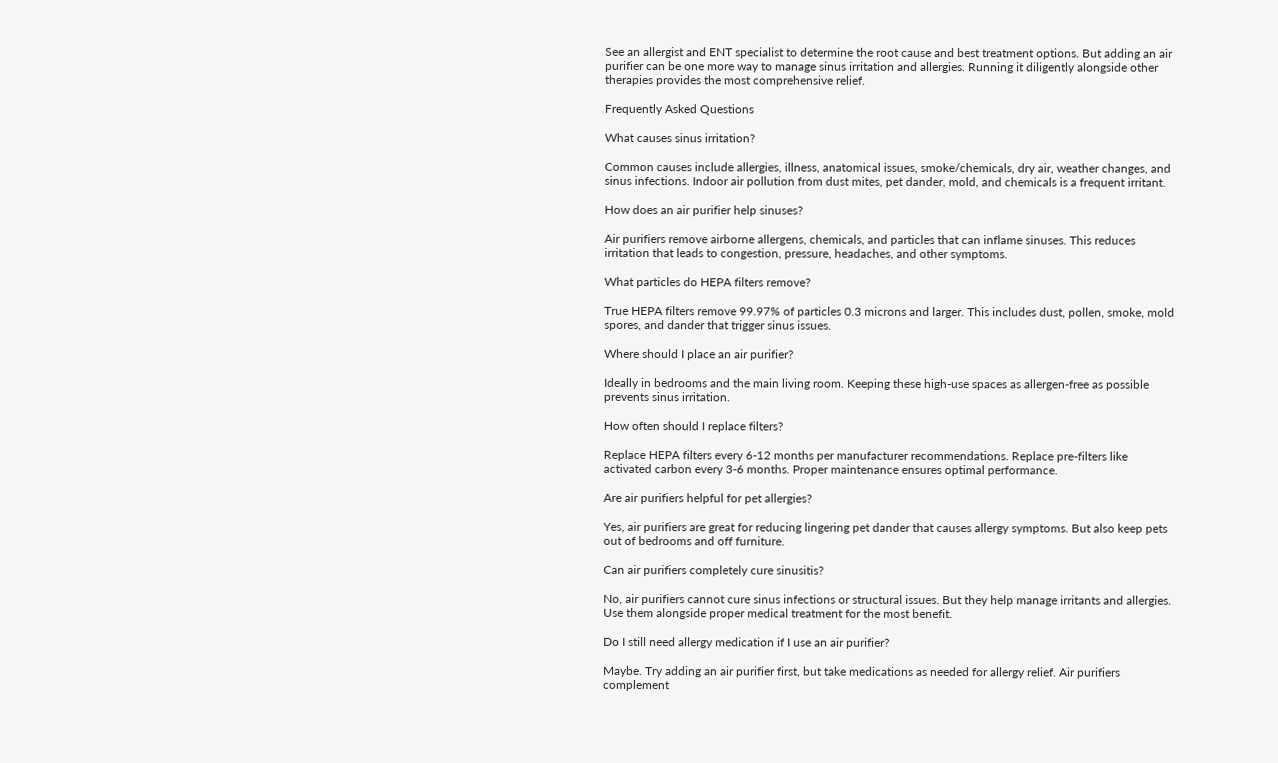See an allergist and ENT specialist to determine the root cause and best treatment options. But adding an air purifier can be one more way to manage sinus irritation and allergies. Running it diligently alongside other therapies provides the most comprehensive relief.

Frequently Asked Questions

What causes sinus irritation?

Common causes include allergies, illness, anatomical issues, smoke/chemicals, dry air, weather changes, and sinus infections. Indoor air pollution from dust mites, pet dander, mold, and chemicals is a frequent irritant.

How does an air purifier help sinuses?

Air purifiers remove airborne allergens, chemicals, and particles that can inflame sinuses. This reduces irritation that leads to congestion, pressure, headaches, and other symptoms.

What particles do HEPA filters remove?

True HEPA filters remove 99.97% of particles 0.3 microns and larger. This includes dust, pollen, smoke, mold spores, and dander that trigger sinus issues.

Where should I place an air purifier?

Ideally in bedrooms and the main living room. Keeping these high-use spaces as allergen-free as possible prevents sinus irritation.

How often should I replace filters?

Replace HEPA filters every 6-12 months per manufacturer recommendations. Replace pre-filters like activated carbon every 3-6 months. Proper maintenance ensures optimal performance.

Are air purifiers helpful for pet allergies?

Yes, air purifiers are great for reducing lingering pet dander that causes allergy symptoms. But also keep pets out of bedrooms and off furniture.

Can air purifiers completely cure sinusitis?

No, air purifiers cannot cure sinus infections or structural issues. But they help manage irritants and allergies. Use them alongside proper medical treatment for the most benefit.

Do I still need allergy medication if I use an air purifier?

Maybe. Try adding an air purifier first, but take medications as needed for allergy relief. Air purifiers complement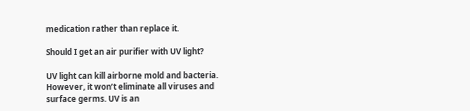medication rather than replace it.

Should I get an air purifier with UV light?

UV light can kill airborne mold and bacteria. However, it won’t eliminate all viruses and surface germs. UV is an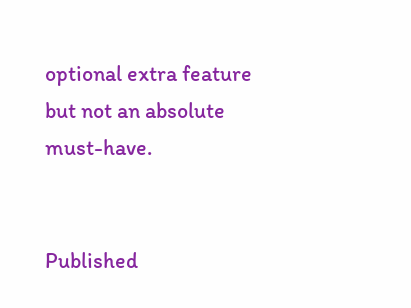optional extra feature but not an absolute must-have.


Published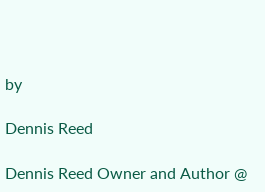by

Dennis Reed

Dennis Reed Owner and Author @